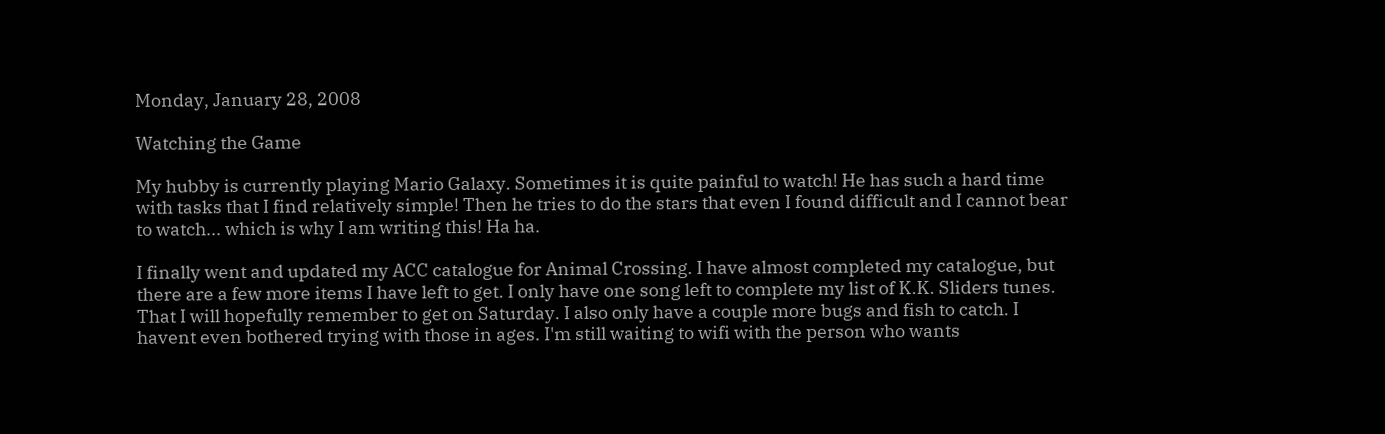Monday, January 28, 2008

Watching the Game

My hubby is currently playing Mario Galaxy. Sometimes it is quite painful to watch! He has such a hard time with tasks that I find relatively simple! Then he tries to do the stars that even I found difficult and I cannot bear to watch... which is why I am writing this! Ha ha.

I finally went and updated my ACC catalogue for Animal Crossing. I have almost completed my catalogue, but there are a few more items I have left to get. I only have one song left to complete my list of K.K. Sliders tunes. That I will hopefully remember to get on Saturday. I also only have a couple more bugs and fish to catch. I havent even bothered trying with those in ages. I'm still waiting to wifi with the person who wants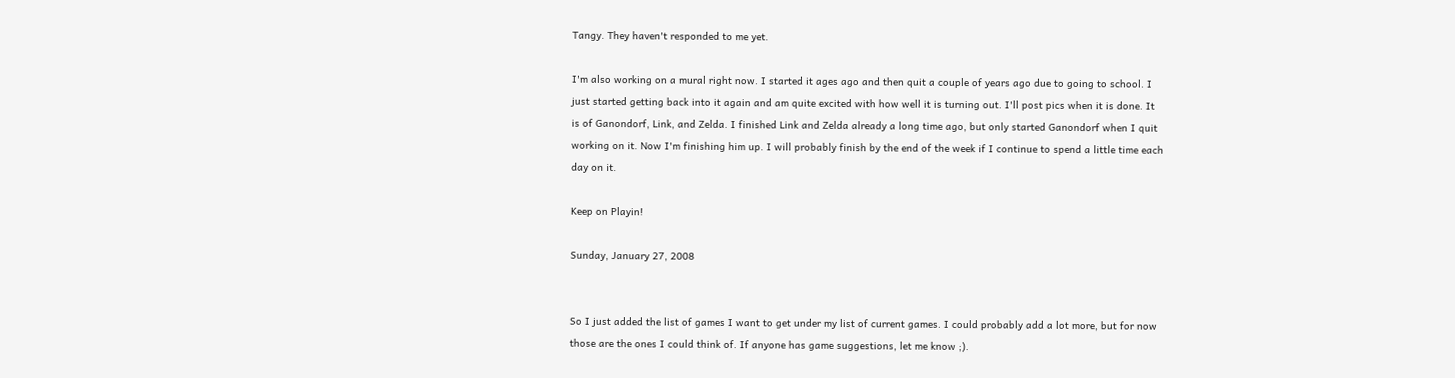Tangy. They haven't responded to me yet.

I'm also working on a mural right now. I started it ages ago and then quit a couple of years ago due to going to school. I just started getting back into it again and am quite excited with how well it is turning out. I'll post pics when it is done. It is of Ganondorf, Link, and Zelda. I finished Link and Zelda already a long time ago, but only started Ganondorf when I quit working on it. Now I'm finishing him up. I will probably finish by the end of the week if I continue to spend a little time each day on it.

Keep on Playin!

Sunday, January 27, 2008


So I just added the list of games I want to get under my list of current games. I could probably add a lot more, but for now those are the ones I could think of. If anyone has game suggestions, let me know ;).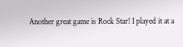Another great game is Rock Star! I played it at a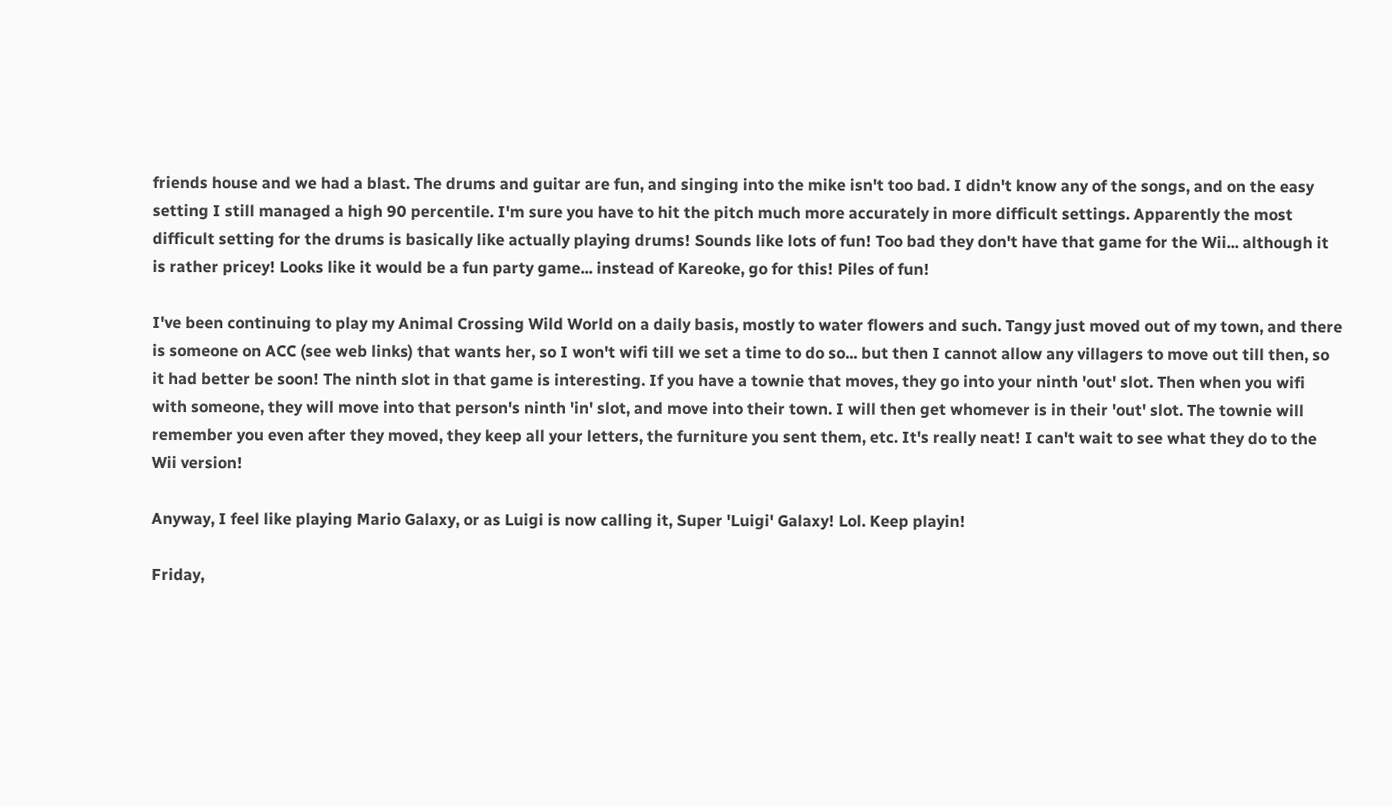friends house and we had a blast. The drums and guitar are fun, and singing into the mike isn't too bad. I didn't know any of the songs, and on the easy setting I still managed a high 90 percentile. I'm sure you have to hit the pitch much more accurately in more difficult settings. Apparently the most difficult setting for the drums is basically like actually playing drums! Sounds like lots of fun! Too bad they don't have that game for the Wii... although it is rather pricey! Looks like it would be a fun party game... instead of Kareoke, go for this! Piles of fun!

I've been continuing to play my Animal Crossing Wild World on a daily basis, mostly to water flowers and such. Tangy just moved out of my town, and there is someone on ACC (see web links) that wants her, so I won't wifi till we set a time to do so... but then I cannot allow any villagers to move out till then, so it had better be soon! The ninth slot in that game is interesting. If you have a townie that moves, they go into your ninth 'out' slot. Then when you wifi with someone, they will move into that person's ninth 'in' slot, and move into their town. I will then get whomever is in their 'out' slot. The townie will remember you even after they moved, they keep all your letters, the furniture you sent them, etc. It's really neat! I can't wait to see what they do to the Wii version!

Anyway, I feel like playing Mario Galaxy, or as Luigi is now calling it, Super 'Luigi' Galaxy! Lol. Keep playin!

Friday,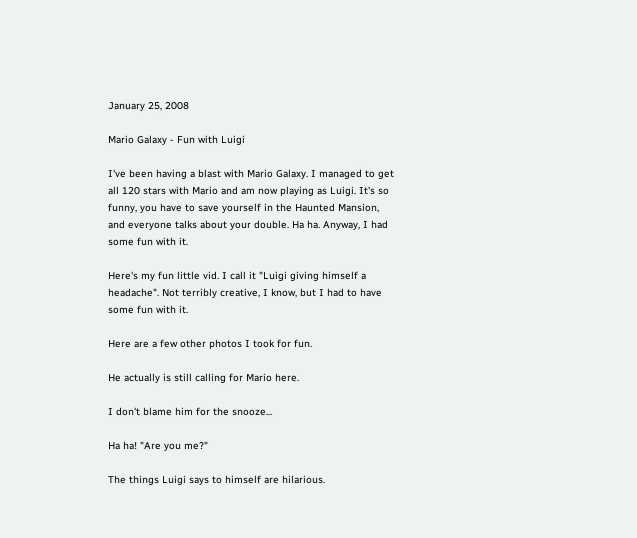January 25, 2008

Mario Galaxy - Fun with Luigi

I've been having a blast with Mario Galaxy. I managed to get all 120 stars with Mario and am now playing as Luigi. It's so funny, you have to save yourself in the Haunted Mansion, and everyone talks about your double. Ha ha. Anyway, I had some fun with it.

Here's my fun little vid. I call it "Luigi giving himself a headache". Not terribly creative, I know, but I had to have some fun with it.

Here are a few other photos I took for fun.

He actually is still calling for Mario here.

I don't blame him for the snooze...

Ha ha! "Are you me?"

The things Luigi says to himself are hilarious.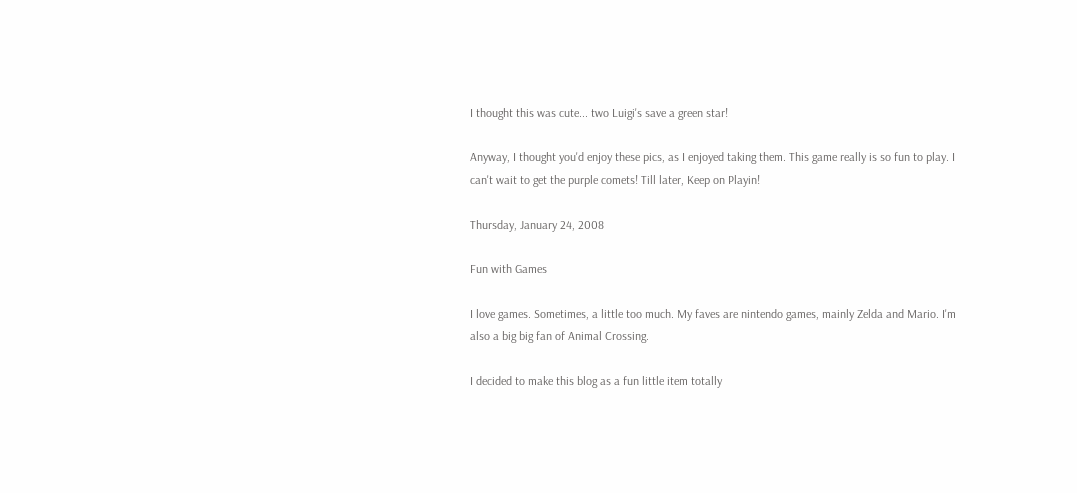I thought this was cute... two Luigi's save a green star!

Anyway, I thought you'd enjoy these pics, as I enjoyed taking them. This game really is so fun to play. I can't wait to get the purple comets! Till later, Keep on Playin!

Thursday, January 24, 2008

Fun with Games

I love games. Sometimes, a little too much. My faves are nintendo games, mainly Zelda and Mario. I'm also a big big fan of Animal Crossing.

I decided to make this blog as a fun little item totally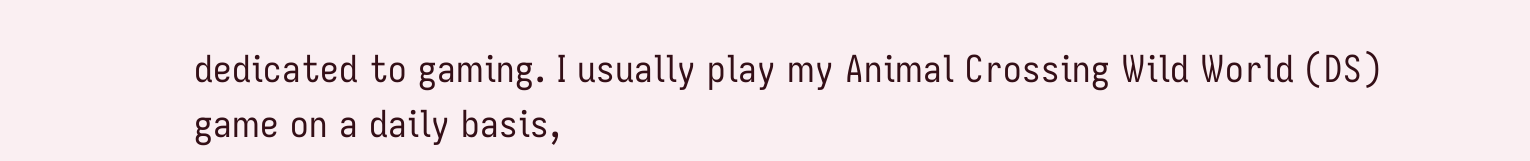dedicated to gaming. I usually play my Animal Crossing Wild World (DS) game on a daily basis,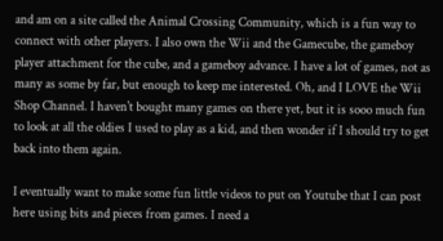and am on a site called the Animal Crossing Community, which is a fun way to connect with other players. I also own the Wii and the Gamecube, the gameboy player attachment for the cube, and a gameboy advance. I have a lot of games, not as many as some by far, but enough to keep me interested. Oh, and I LOVE the Wii Shop Channel. I haven't bought many games on there yet, but it is sooo much fun to look at all the oldies I used to play as a kid, and then wonder if I should try to get back into them again.

I eventually want to make some fun little videos to put on Youtube that I can post here using bits and pieces from games. I need a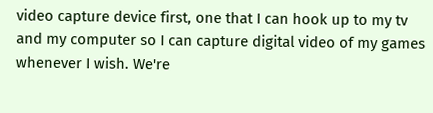video capture device first, one that I can hook up to my tv and my computer so I can capture digital video of my games whenever I wish. We're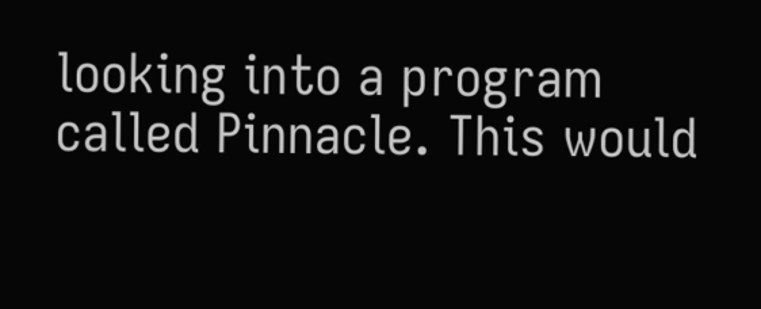looking into a program called Pinnacle. This would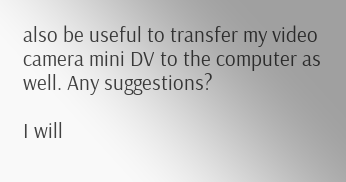also be useful to transfer my video camera mini DV to the computer as well. Any suggestions?

I will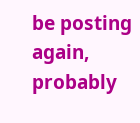be posting again, probably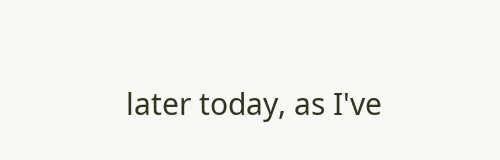later today, as I've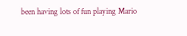been having lots of fun playing Mario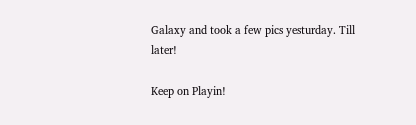Galaxy and took a few pics yesturday. Till later!

Keep on Playin!